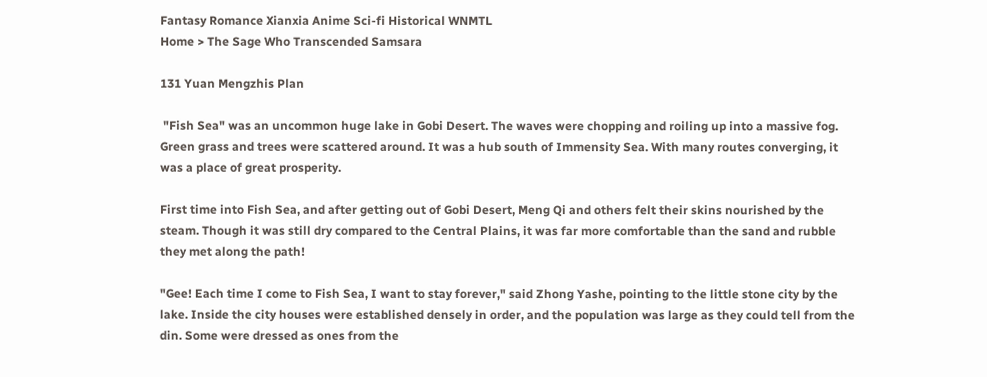Fantasy Romance Xianxia Anime Sci-fi Historical WNMTL
Home > The Sage Who Transcended Samsara

131 Yuan Mengzhis Plan

 "Fish Sea" was an uncommon huge lake in Gobi Desert. The waves were chopping and roiling up into a massive fog. Green grass and trees were scattered around. It was a hub south of Immensity Sea. With many routes converging, it was a place of great prosperity.

First time into Fish Sea, and after getting out of Gobi Desert, Meng Qi and others felt their skins nourished by the steam. Though it was still dry compared to the Central Plains, it was far more comfortable than the sand and rubble they met along the path!

"Gee! Each time I come to Fish Sea, I want to stay forever," said Zhong Yashe, pointing to the little stone city by the lake. Inside the city houses were established densely in order, and the population was large as they could tell from the din. Some were dressed as ones from the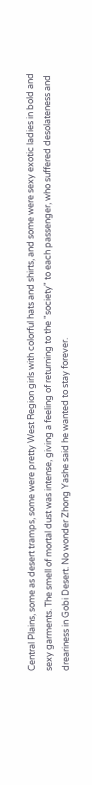Central Plains, some as desert tramps, some were pretty West Region girls with colorful hats and shirts, and some were sexy exotic ladies in bold and sexy garments. The smell of mortal dust was intense, giving a feeling of returning to the "society" to each passenger, who suffered desolateness and dreariness in Gobi Desert. No wonder Zhong Yashe said he wanted to stay forever.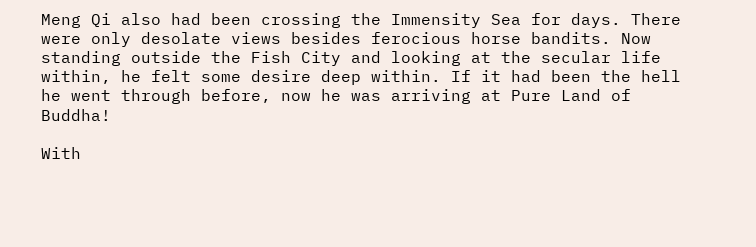Meng Qi also had been crossing the Immensity Sea for days. There were only desolate views besides ferocious horse bandits. Now standing outside the Fish City and looking at the secular life within, he felt some desire deep within. If it had been the hell he went through before, now he was arriving at Pure Land of Buddha!

With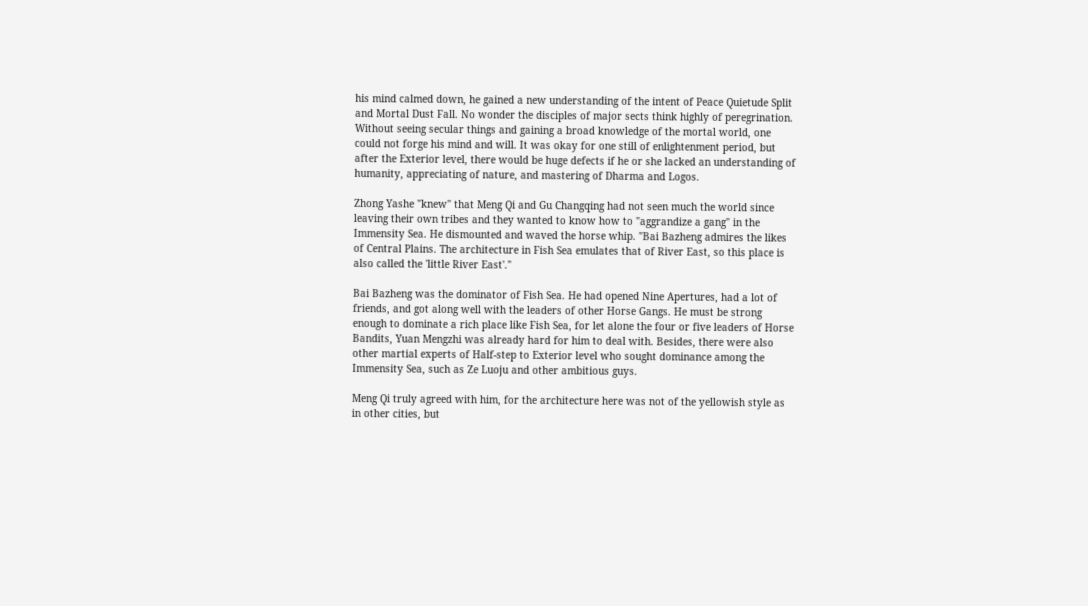his mind calmed down, he gained a new understanding of the intent of Peace Quietude Split and Mortal Dust Fall. No wonder the disciples of major sects think highly of peregrination. Without seeing secular things and gaining a broad knowledge of the mortal world, one could not forge his mind and will. It was okay for one still of enlightenment period, but after the Exterior level, there would be huge defects if he or she lacked an understanding of humanity, appreciating of nature, and mastering of Dharma and Logos.

Zhong Yashe "knew" that Meng Qi and Gu Changqing had not seen much the world since leaving their own tribes and they wanted to know how to "aggrandize a gang" in the Immensity Sea. He dismounted and waved the horse whip. "Bai Bazheng admires the likes of Central Plains. The architecture in Fish Sea emulates that of River East, so this place is also called the 'little River East'."

Bai Bazheng was the dominator of Fish Sea. He had opened Nine Apertures, had a lot of friends, and got along well with the leaders of other Horse Gangs. He must be strong enough to dominate a rich place like Fish Sea, for let alone the four or five leaders of Horse Bandits, Yuan Mengzhi was already hard for him to deal with. Besides, there were also other martial experts of Half-step to Exterior level who sought dominance among the Immensity Sea, such as Ze Luoju and other ambitious guys.

Meng Qi truly agreed with him, for the architecture here was not of the yellowish style as in other cities, but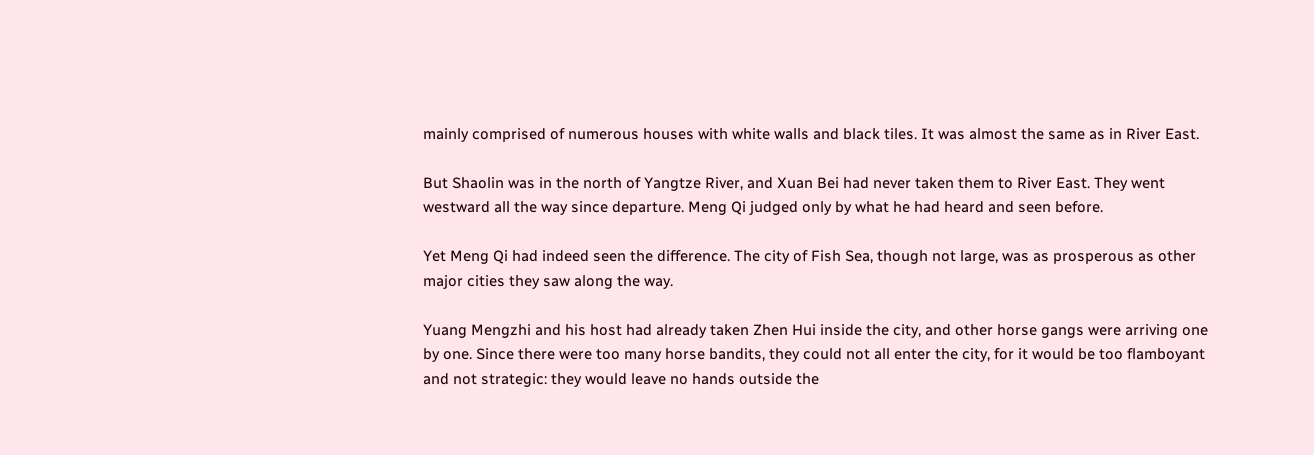mainly comprised of numerous houses with white walls and black tiles. It was almost the same as in River East.

But Shaolin was in the north of Yangtze River, and Xuan Bei had never taken them to River East. They went westward all the way since departure. Meng Qi judged only by what he had heard and seen before.

Yet Meng Qi had indeed seen the difference. The city of Fish Sea, though not large, was as prosperous as other major cities they saw along the way.

Yuang Mengzhi and his host had already taken Zhen Hui inside the city, and other horse gangs were arriving one by one. Since there were too many horse bandits, they could not all enter the city, for it would be too flamboyant and not strategic: they would leave no hands outside the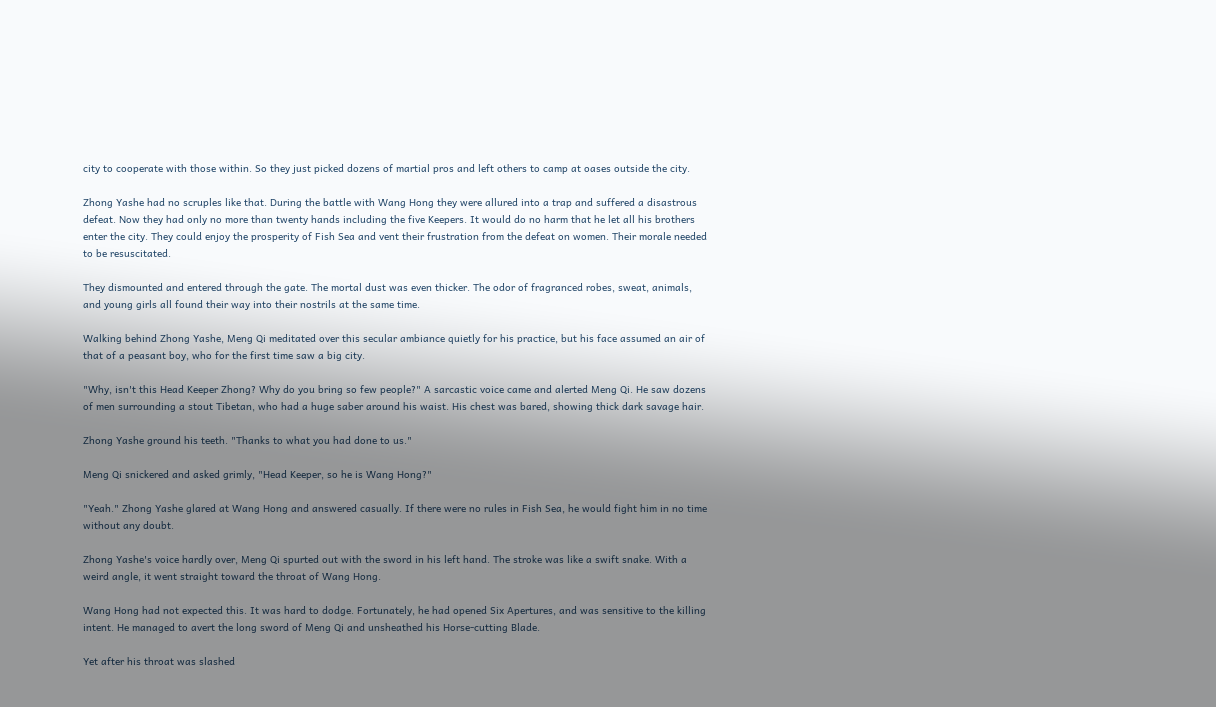city to cooperate with those within. So they just picked dozens of martial pros and left others to camp at oases outside the city.

Zhong Yashe had no scruples like that. During the battle with Wang Hong they were allured into a trap and suffered a disastrous defeat. Now they had only no more than twenty hands including the five Keepers. It would do no harm that he let all his brothers enter the city. They could enjoy the prosperity of Fish Sea and vent their frustration from the defeat on women. Their morale needed to be resuscitated.

They dismounted and entered through the gate. The mortal dust was even thicker. The odor of fragranced robes, sweat, animals, and young girls all found their way into their nostrils at the same time.

Walking behind Zhong Yashe, Meng Qi meditated over this secular ambiance quietly for his practice, but his face assumed an air of that of a peasant boy, who for the first time saw a big city.

"Why, isn't this Head Keeper Zhong? Why do you bring so few people?" A sarcastic voice came and alerted Meng Qi. He saw dozens of men surrounding a stout Tibetan, who had a huge saber around his waist. His chest was bared, showing thick dark savage hair.

Zhong Yashe ground his teeth. "Thanks to what you had done to us."

Meng Qi snickered and asked grimly, "Head Keeper, so he is Wang Hong?"

"Yeah." Zhong Yashe glared at Wang Hong and answered casually. If there were no rules in Fish Sea, he would fight him in no time without any doubt.

Zhong Yashe's voice hardly over, Meng Qi spurted out with the sword in his left hand. The stroke was like a swift snake. With a weird angle, it went straight toward the throat of Wang Hong.

Wang Hong had not expected this. It was hard to dodge. Fortunately, he had opened Six Apertures, and was sensitive to the killing intent. He managed to avert the long sword of Meng Qi and unsheathed his Horse-cutting Blade.

Yet after his throat was slashed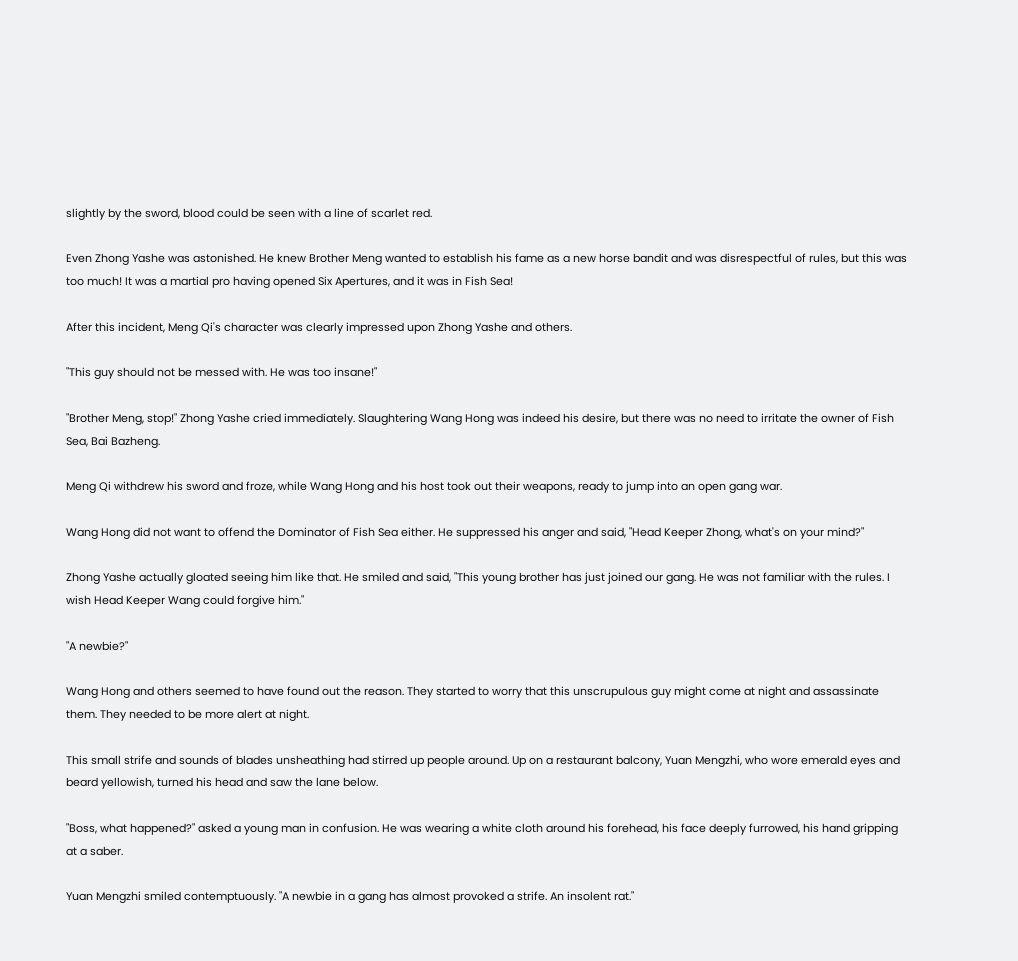slightly by the sword, blood could be seen with a line of scarlet red.

Even Zhong Yashe was astonished. He knew Brother Meng wanted to establish his fame as a new horse bandit and was disrespectful of rules, but this was too much! It was a martial pro having opened Six Apertures, and it was in Fish Sea!

After this incident, Meng Qi's character was clearly impressed upon Zhong Yashe and others.

"This guy should not be messed with. He was too insane!"

"Brother Meng, stop!" Zhong Yashe cried immediately. Slaughtering Wang Hong was indeed his desire, but there was no need to irritate the owner of Fish Sea, Bai Bazheng.

Meng Qi withdrew his sword and froze, while Wang Hong and his host took out their weapons, ready to jump into an open gang war.

Wang Hong did not want to offend the Dominator of Fish Sea either. He suppressed his anger and said, "Head Keeper Zhong, what's on your mind?"

Zhong Yashe actually gloated seeing him like that. He smiled and said, "This young brother has just joined our gang. He was not familiar with the rules. I wish Head Keeper Wang could forgive him."

"A newbie?"

Wang Hong and others seemed to have found out the reason. They started to worry that this unscrupulous guy might come at night and assassinate them. They needed to be more alert at night.

This small strife and sounds of blades unsheathing had stirred up people around. Up on a restaurant balcony, Yuan Mengzhi, who wore emerald eyes and beard yellowish, turned his head and saw the lane below.

"Boss, what happened?" asked a young man in confusion. He was wearing a white cloth around his forehead, his face deeply furrowed, his hand gripping at a saber.

Yuan Mengzhi smiled contemptuously. "A newbie in a gang has almost provoked a strife. An insolent rat."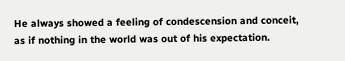He always showed a feeling of condescension and conceit, as if nothing in the world was out of his expectation.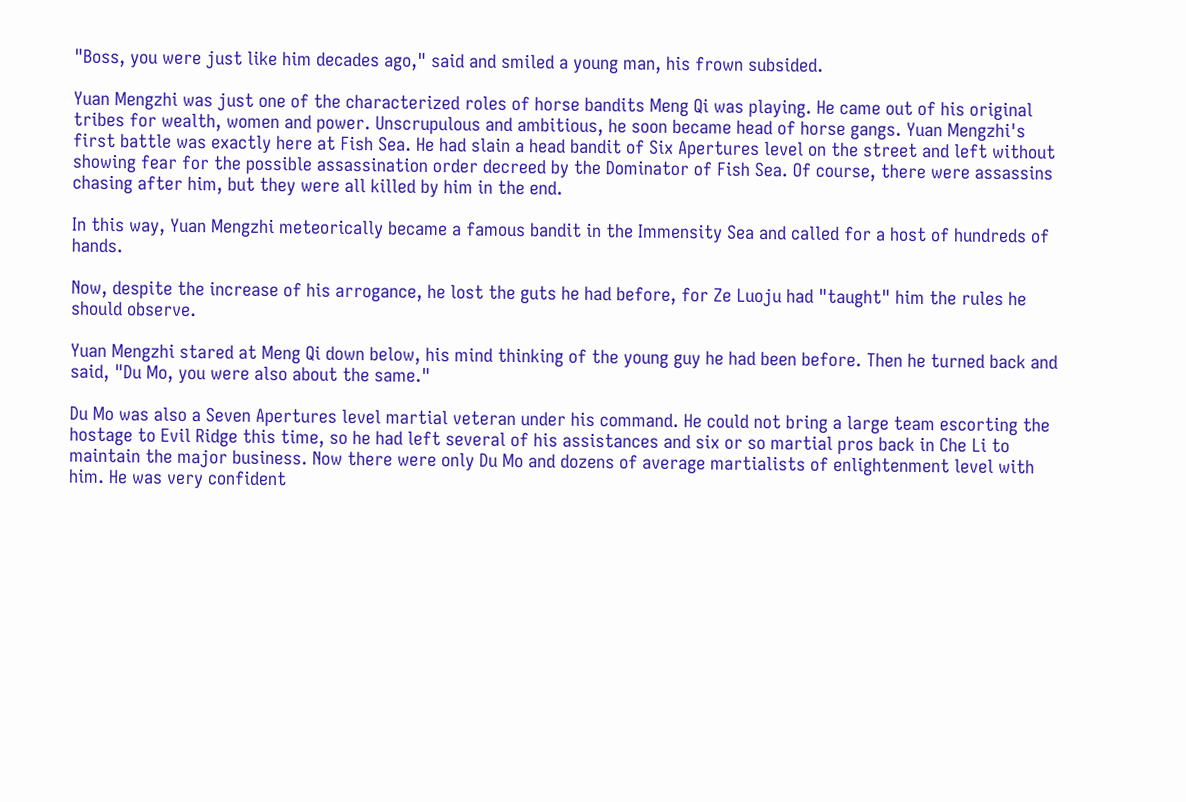"Boss, you were just like him decades ago," said and smiled a young man, his frown subsided.

Yuan Mengzhi was just one of the characterized roles of horse bandits Meng Qi was playing. He came out of his original tribes for wealth, women and power. Unscrupulous and ambitious, he soon became head of horse gangs. Yuan Mengzhi's first battle was exactly here at Fish Sea. He had slain a head bandit of Six Apertures level on the street and left without showing fear for the possible assassination order decreed by the Dominator of Fish Sea. Of course, there were assassins chasing after him, but they were all killed by him in the end.

In this way, Yuan Mengzhi meteorically became a famous bandit in the Immensity Sea and called for a host of hundreds of hands.

Now, despite the increase of his arrogance, he lost the guts he had before, for Ze Luoju had "taught" him the rules he should observe.

Yuan Mengzhi stared at Meng Qi down below, his mind thinking of the young guy he had been before. Then he turned back and said, "Du Mo, you were also about the same."

Du Mo was also a Seven Apertures level martial veteran under his command. He could not bring a large team escorting the hostage to Evil Ridge this time, so he had left several of his assistances and six or so martial pros back in Che Li to maintain the major business. Now there were only Du Mo and dozens of average martialists of enlightenment level with him. He was very confident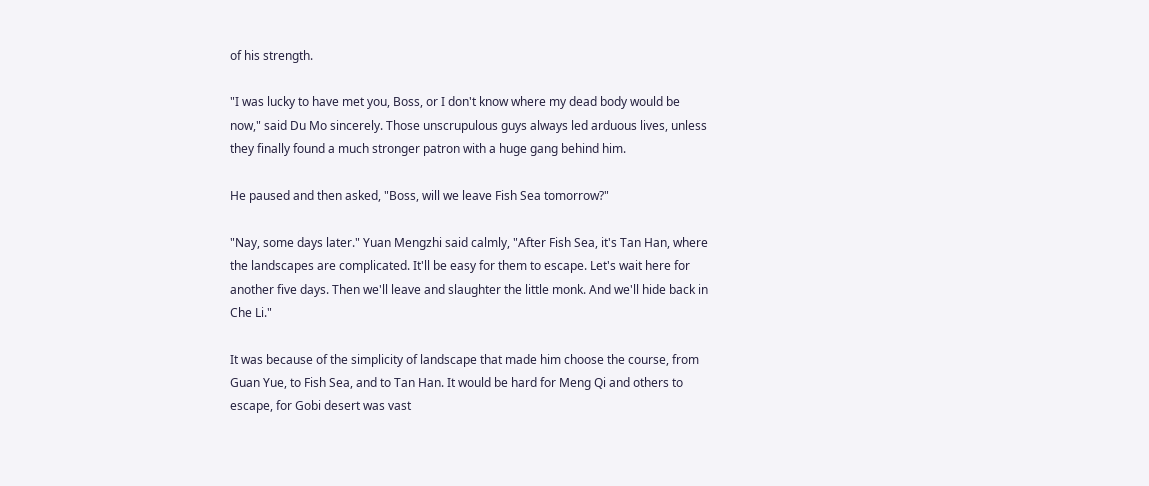of his strength.

"I was lucky to have met you, Boss, or I don't know where my dead body would be now," said Du Mo sincerely. Those unscrupulous guys always led arduous lives, unless they finally found a much stronger patron with a huge gang behind him.

He paused and then asked, "Boss, will we leave Fish Sea tomorrow?"

"Nay, some days later." Yuan Mengzhi said calmly, "After Fish Sea, it's Tan Han, where the landscapes are complicated. It'll be easy for them to escape. Let's wait here for another five days. Then we'll leave and slaughter the little monk. And we'll hide back in Che Li."

It was because of the simplicity of landscape that made him choose the course, from Guan Yue, to Fish Sea, and to Tan Han. It would be hard for Meng Qi and others to escape, for Gobi desert was vast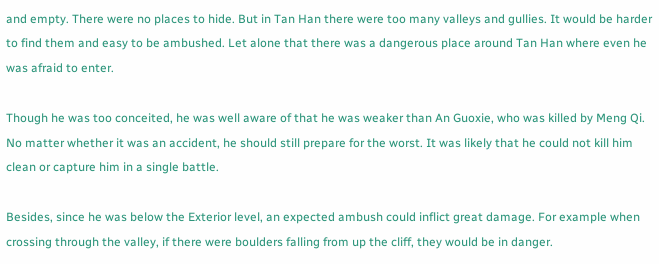and empty. There were no places to hide. But in Tan Han there were too many valleys and gullies. It would be harder to find them and easy to be ambushed. Let alone that there was a dangerous place around Tan Han where even he was afraid to enter.

Though he was too conceited, he was well aware of that he was weaker than An Guoxie, who was killed by Meng Qi. No matter whether it was an accident, he should still prepare for the worst. It was likely that he could not kill him clean or capture him in a single battle.

Besides, since he was below the Exterior level, an expected ambush could inflict great damage. For example when crossing through the valley, if there were boulders falling from up the cliff, they would be in danger.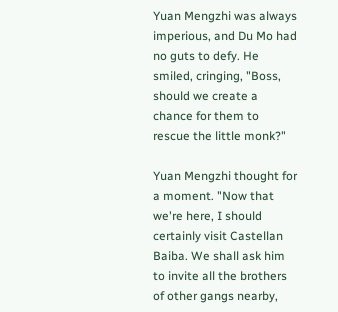Yuan Mengzhi was always imperious, and Du Mo had no guts to defy. He smiled, cringing, "Boss, should we create a chance for them to rescue the little monk?"

Yuan Mengzhi thought for a moment. "Now that we're here, I should certainly visit Castellan Baiba. We shall ask him to invite all the brothers of other gangs nearby,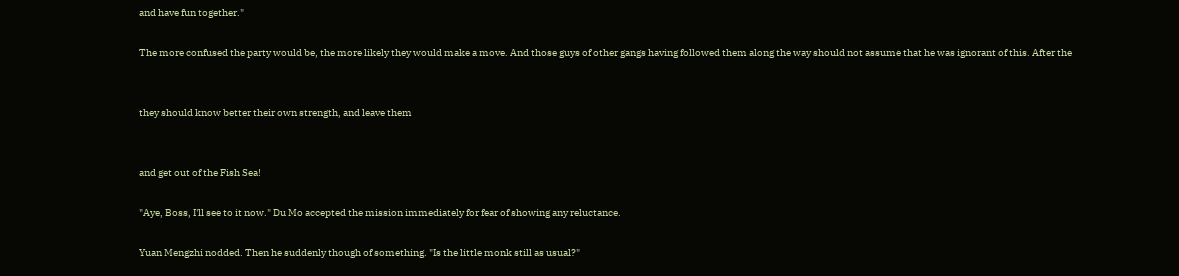and have fun together."

The more confused the party would be, the more likely they would make a move. And those guys of other gangs having followed them along the way should not assume that he was ignorant of this. After the


they should know better their own strength, and leave them


and get out of the Fish Sea!

"Aye, Boss, I'll see to it now." Du Mo accepted the mission immediately for fear of showing any reluctance.

Yuan Mengzhi nodded. Then he suddenly though of something. "Is the little monk still as usual?"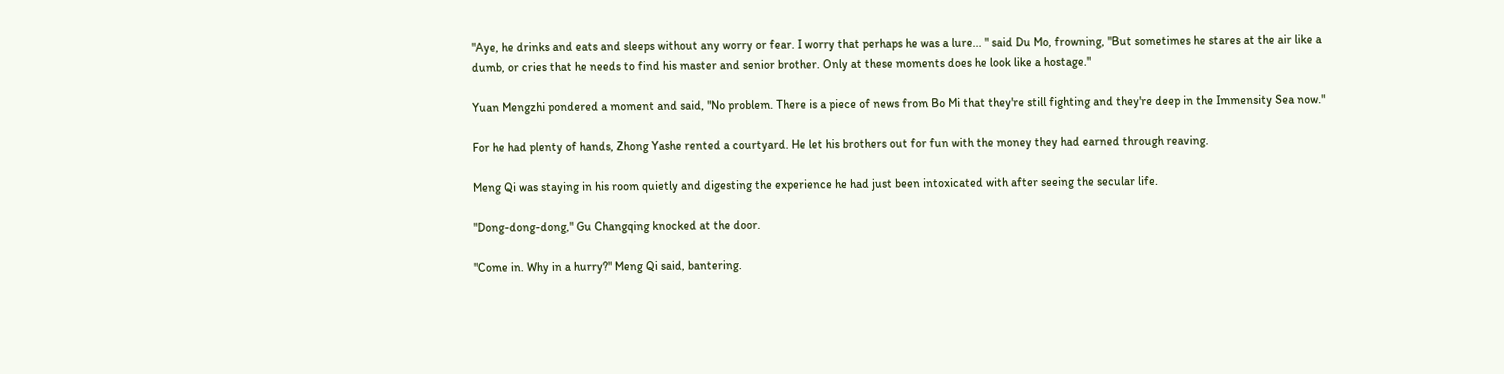"Aye, he drinks and eats and sleeps without any worry or fear. I worry that perhaps he was a lure... " said Du Mo, frowning, "But sometimes he stares at the air like a dumb, or cries that he needs to find his master and senior brother. Only at these moments does he look like a hostage."

Yuan Mengzhi pondered a moment and said, "No problem. There is a piece of news from Bo Mi that they're still fighting and they're deep in the Immensity Sea now."

For he had plenty of hands, Zhong Yashe rented a courtyard. He let his brothers out for fun with the money they had earned through reaving.

Meng Qi was staying in his room quietly and digesting the experience he had just been intoxicated with after seeing the secular life.

"Dong-dong-dong," Gu Changqing knocked at the door.

"Come in. Why in a hurry?" Meng Qi said, bantering.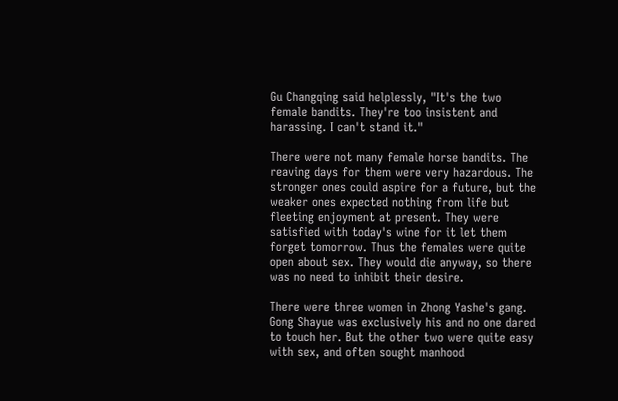Gu Changqing said helplessly, "It's the two female bandits. They're too insistent and harassing. I can't stand it."

There were not many female horse bandits. The reaving days for them were very hazardous. The stronger ones could aspire for a future, but the weaker ones expected nothing from life but fleeting enjoyment at present. They were satisfied with today's wine for it let them forget tomorrow. Thus the females were quite open about sex. They would die anyway, so there was no need to inhibit their desire.

There were three women in Zhong Yashe's gang. Gong Shayue was exclusively his and no one dared to touch her. But the other two were quite easy with sex, and often sought manhood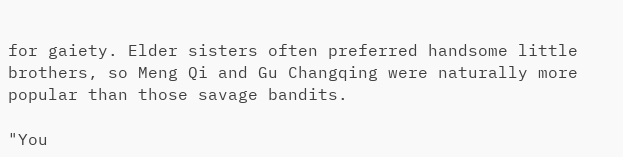for gaiety. Elder sisters often preferred handsome little brothers, so Meng Qi and Gu Changqing were naturally more popular than those savage bandits.

"You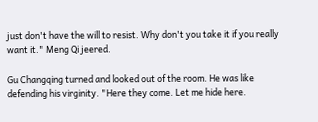just don't have the will to resist. Why don't you take it if you really want it." Meng Qi jeered.

Gu Changqing turned and looked out of the room. He was like defending his virginity. "Here they come. Let me hide here.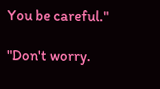You be careful."

"Don't worry.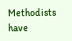Methodists have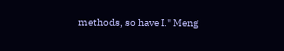methods, so have I." Meng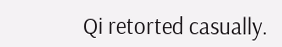Qi retorted casually.